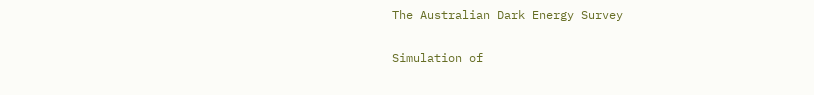The Australian Dark Energy Survey

Simulation of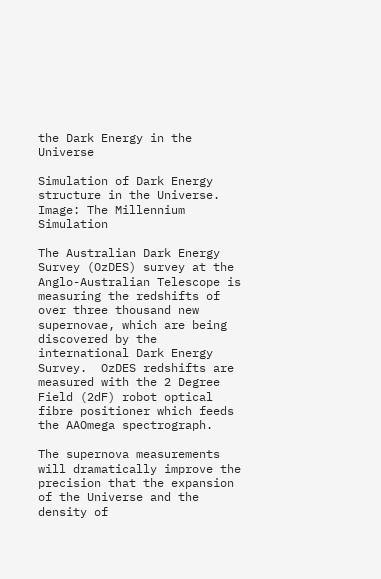the Dark Energy in the Universe

Simulation of Dark Energy structure in the Universe. Image: The Millennium Simulation

The Australian Dark Energy Survey (OzDES) survey at the Anglo-Australian Telescope is measuring the redshifts of over three thousand new supernovae, which are being discovered by the international Dark Energy Survey.  OzDES redshifts are measured with the 2 Degree Field (2dF) robot optical fibre positioner which feeds the AAOmega spectrograph.

The supernova measurements will dramatically improve the precision that the expansion of the Universe and the density of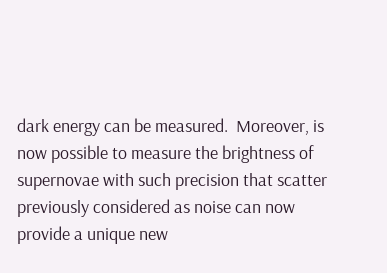dark energy can be measured.  Moreover, is now possible to measure the brightness of supernovae with such precision that scatter previously considered as noise can now provide a unique new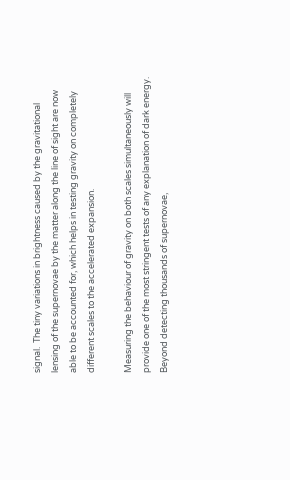signal.  The tiny variations in brightness caused by the gravitational lensing of the supernovae by the matter along the line of sight are now able to be accounted for, which helps in testing gravity on completely different scales to the accelerated expansion.

Measuring the behaviour of gravity on both scales simultaneously will provide one of the most stringent tests of any explanation of dark energy.  Beyond detecting thousands of supernovae,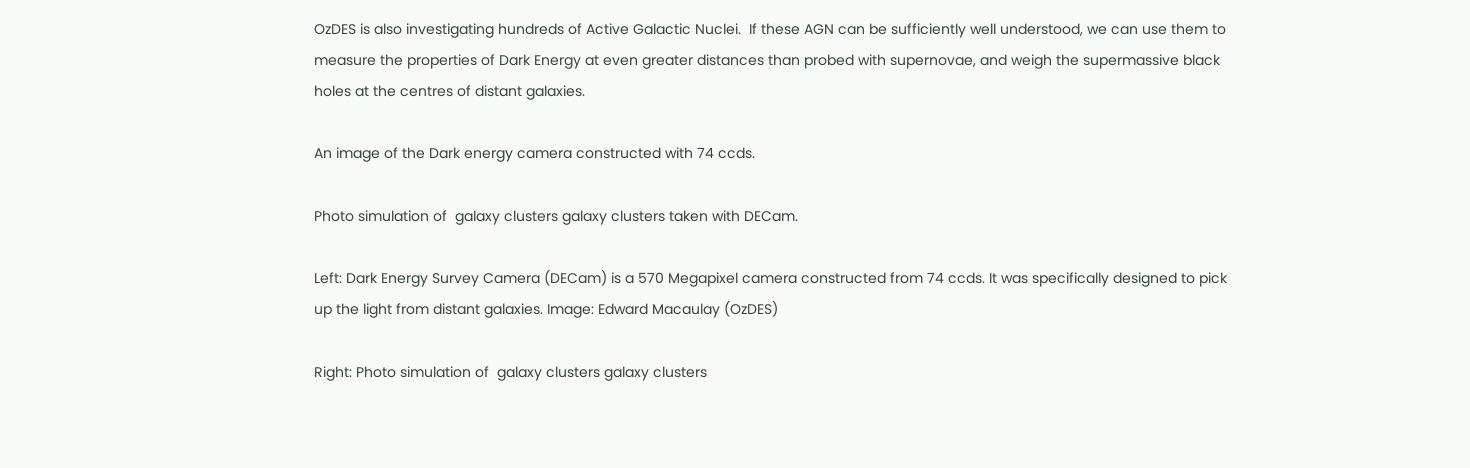OzDES is also investigating hundreds of Active Galactic Nuclei.  If these AGN can be sufficiently well understood, we can use them to measure the properties of Dark Energy at even greater distances than probed with supernovae, and weigh the supermassive black holes at the centres of distant galaxies.

An image of the Dark energy camera constructed with 74 ccds.

Photo simulation of  galaxy clusters galaxy clusters taken with DECam.

Left: Dark Energy Survey Camera (DECam) is a 570 Megapixel camera constructed from 74 ccds. It was specifically designed to pick up the light from distant galaxies. Image: Edward Macaulay (OzDES)

Right: Photo simulation of  galaxy clusters galaxy clusters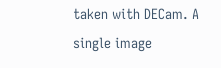taken with DECam. A single image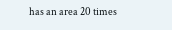has an area 20 times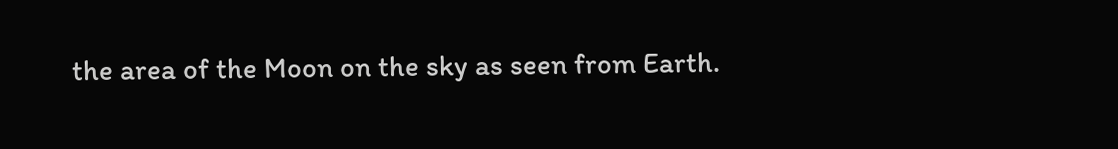the area of the Moon on the sky as seen from Earth.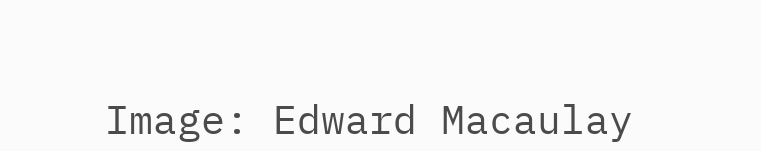Image: Edward Macaulay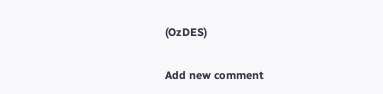(OzDES)

Add new comment